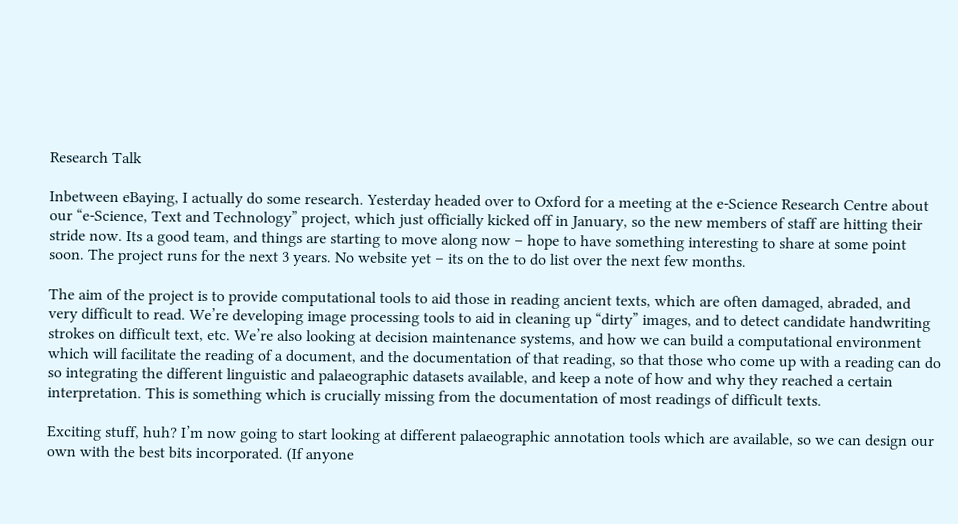Research Talk

Inbetween eBaying, I actually do some research. Yesterday headed over to Oxford for a meeting at the e-Science Research Centre about our “e-Science, Text and Technology” project, which just officially kicked off in January, so the new members of staff are hitting their stride now. Its a good team, and things are starting to move along now – hope to have something interesting to share at some point soon. The project runs for the next 3 years. No website yet – its on the to do list over the next few months.

The aim of the project is to provide computational tools to aid those in reading ancient texts, which are often damaged, abraded, and very difficult to read. We’re developing image processing tools to aid in cleaning up “dirty” images, and to detect candidate handwriting strokes on difficult text, etc. We’re also looking at decision maintenance systems, and how we can build a computational environment which will facilitate the reading of a document, and the documentation of that reading, so that those who come up with a reading can do so integrating the different linguistic and palaeographic datasets available, and keep a note of how and why they reached a certain interpretation. This is something which is crucially missing from the documentation of most readings of difficult texts.

Exciting stuff, huh? I’m now going to start looking at different palaeographic annotation tools which are available, so we can design our own with the best bits incorporated. (If anyone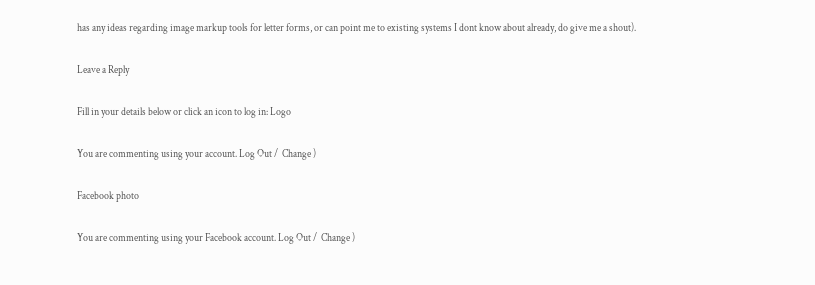has any ideas regarding image markup tools for letter forms, or can point me to existing systems I dont know about already, do give me a shout).

Leave a Reply

Fill in your details below or click an icon to log in: Logo

You are commenting using your account. Log Out /  Change )

Facebook photo

You are commenting using your Facebook account. Log Out /  Change )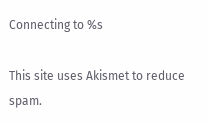Connecting to %s

This site uses Akismet to reduce spam.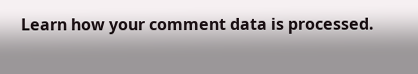Learn how your comment data is processed.